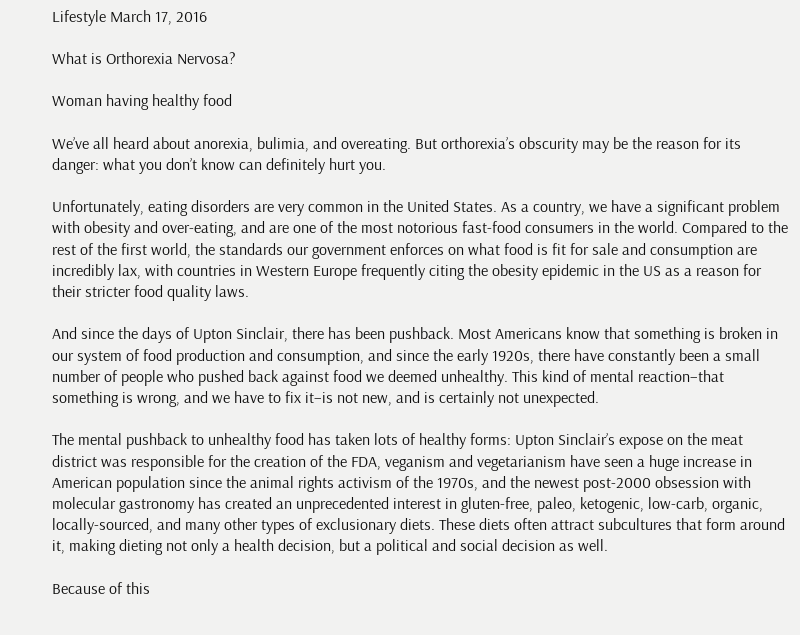Lifestyle March 17, 2016

What is Orthorexia Nervosa?

Woman having healthy food

We’ve all heard about anorexia, bulimia, and overeating. But orthorexia’s obscurity may be the reason for its danger: what you don’t know can definitely hurt you.

Unfortunately, eating disorders are very common in the United States. As a country, we have a significant problem with obesity and over-eating, and are one of the most notorious fast-food consumers in the world. Compared to the rest of the first world, the standards our government enforces on what food is fit for sale and consumption are incredibly lax, with countries in Western Europe frequently citing the obesity epidemic in the US as a reason for their stricter food quality laws.

And since the days of Upton Sinclair, there has been pushback. Most Americans know that something is broken in our system of food production and consumption, and since the early 1920s, there have constantly been a small number of people who pushed back against food we deemed unhealthy. This kind of mental reaction–that something is wrong, and we have to fix it–is not new, and is certainly not unexpected.

The mental pushback to unhealthy food has taken lots of healthy forms: Upton Sinclair’s expose on the meat district was responsible for the creation of the FDA, veganism and vegetarianism have seen a huge increase in American population since the animal rights activism of the 1970s, and the newest post-2000 obsession with molecular gastronomy has created an unprecedented interest in gluten-free, paleo, ketogenic, low-carb, organic, locally-sourced, and many other types of exclusionary diets. These diets often attract subcultures that form around it, making dieting not only a health decision, but a political and social decision as well.

Because of this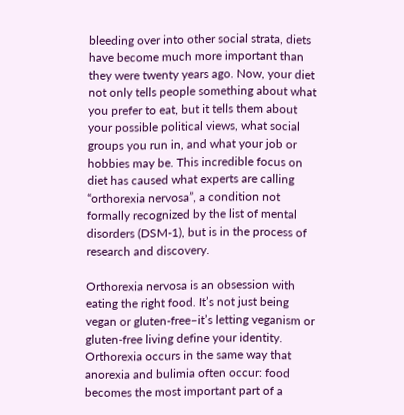bleeding over into other social strata, diets have become much more important than they were twenty years ago. Now, your diet not only tells people something about what you prefer to eat, but it tells them about your possible political views, what social groups you run in, and what your job or hobbies may be. This incredible focus on diet has caused what experts are calling “orthorexia nervosa”, a condition not formally recognized by the list of mental disorders (DSM-1), but is in the process of research and discovery.

Orthorexia nervosa is an obsession with eating the right food. It’s not just being vegan or gluten-free–it’s letting veganism or gluten-free living define your identity. Orthorexia occurs in the same way that anorexia and bulimia often occur: food becomes the most important part of a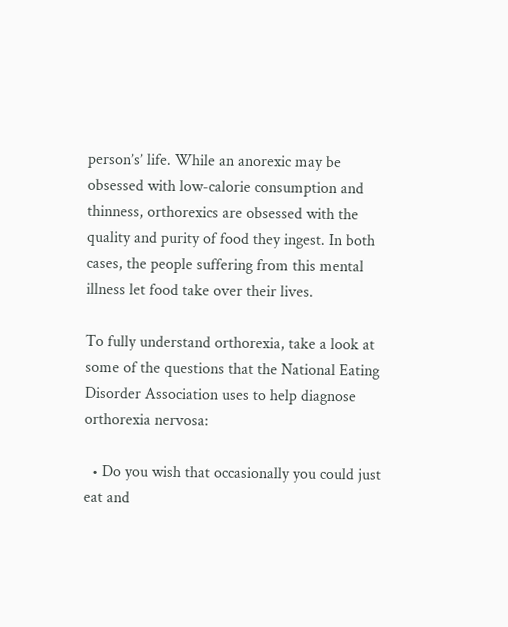person’s’ life. While an anorexic may be obsessed with low-calorie consumption and thinness, orthorexics are obsessed with the quality and purity of food they ingest. In both cases, the people suffering from this mental illness let food take over their lives.

To fully understand orthorexia, take a look at some of the questions that the National Eating Disorder Association uses to help diagnose orthorexia nervosa:

  • Do you wish that occasionally you could just eat and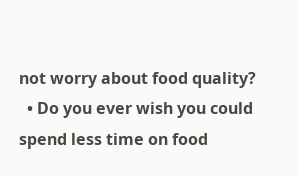not worry about food quality?
  • Do you ever wish you could spend less time on food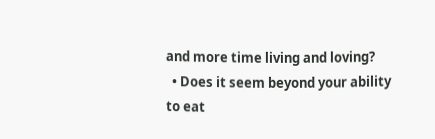and more time living and loving?
  • Does it seem beyond your ability to eat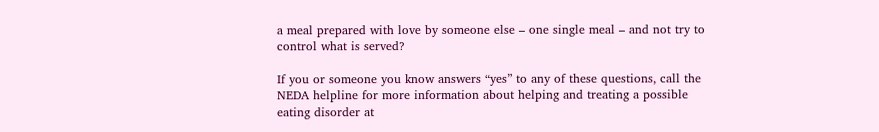a meal prepared with love by someone else – one single meal – and not try to control what is served?

If you or someone you know answers “yes” to any of these questions, call the NEDA helpline for more information about helping and treating a possible eating disorder at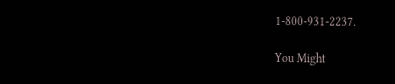1-800-931-2237.

You Might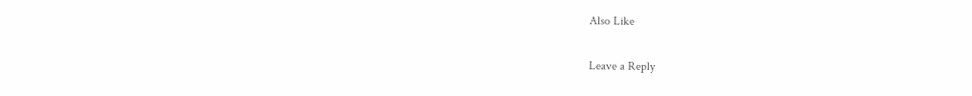Also Like

Leave a Reply